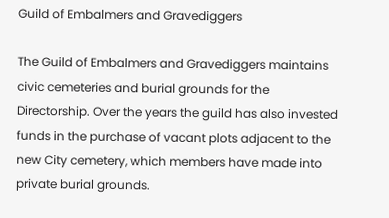Guild of Embalmers and Gravediggers

The Guild of Embalmers and Gravediggers maintains civic cemeteries and burial grounds for the Directorship. Over the years the guild has also invested funds in the purchase of vacant plots adjacent to the new City cemetery, which members have made into private burial grounds.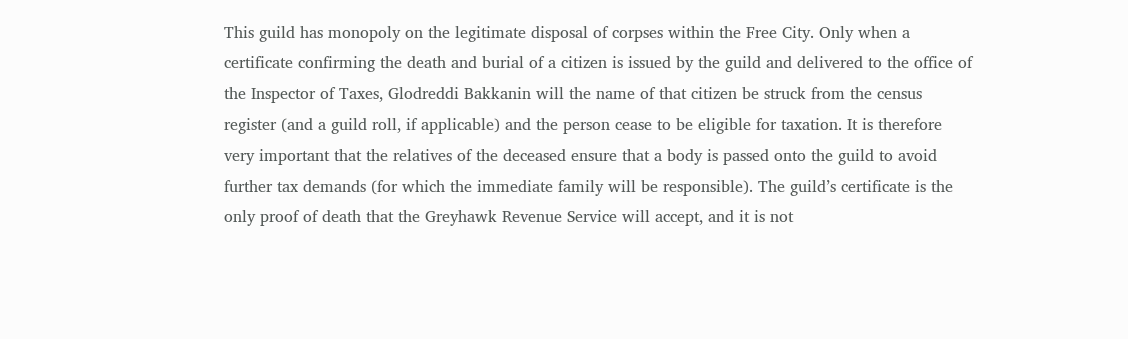This guild has monopoly on the legitimate disposal of corpses within the Free City. Only when a certificate confirming the death and burial of a citizen is issued by the guild and delivered to the office of the Inspector of Taxes, Glodreddi Bakkanin will the name of that citizen be struck from the census register (and a guild roll, if applicable) and the person cease to be eligible for taxation. It is therefore very important that the relatives of the deceased ensure that a body is passed onto the guild to avoid further tax demands (for which the immediate family will be responsible). The guild’s certificate is the only proof of death that the Greyhawk Revenue Service will accept, and it is not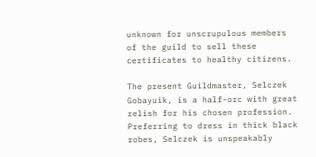unknown for unscrupulous members of the guild to sell these certificates to healthy citizens.

The present Guildmaster, Selczek Gobayuik, is a half-orc with great relish for his chosen profession. Preferring to dress in thick black robes, Selczek is unspeakably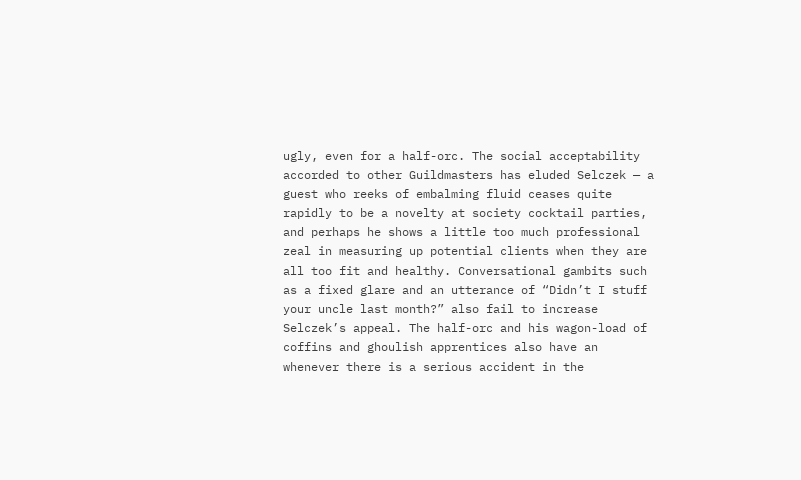ugly, even for a half-orc. The social acceptability accorded to other Guildmasters has eluded Selczek — a guest who reeks of embalming fluid ceases quite rapidly to be a novelty at society cocktail parties, and perhaps he shows a little too much professional zeal in measuring up potential clients when they are all too fit and healthy. Conversational gambits such as a fixed glare and an utterance of “Didn’t I stuff your uncle last month?” also fail to increase Selczek’s appeal. The half-orc and his wagon-load of coffins and ghoulish apprentices also have an whenever there is a serious accident in the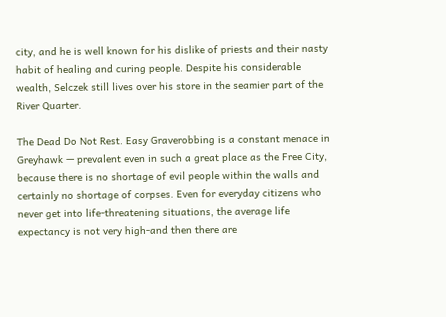city, and he is well known for his dislike of priests and their nasty habit of healing and curing people. Despite his considerable wealth, Selczek still lives over his store in the seamier part of the River Quarter.

The Dead Do Not Rest. Easy Graverobbing is a constant menace in Greyhawk — prevalent even in such a great place as the Free City, because there is no shortage of evil people within the walls and certainly no shortage of corpses. Even for everyday citizens who never get into life-threatening situations, the average life expectancy is not very high-and then there are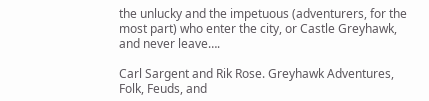the unlucky and the impetuous (adventurers, for the most part) who enter the city, or Castle Greyhawk, and never leave….

Carl Sargent and Rik Rose. Greyhawk Adventures, Folk, Feuds, and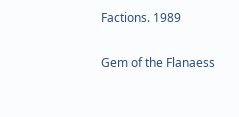Factions. 1989

Gem of the Flanaess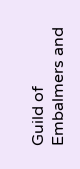Guild of Embalmers and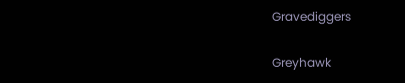Gravediggers

Greyhawk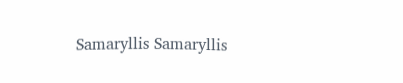Samaryllis Samaryllis